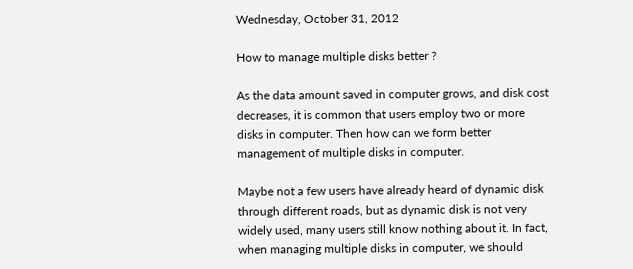Wednesday, October 31, 2012

How to manage multiple disks better ?

As the data amount saved in computer grows, and disk cost decreases, it is common that users employ two or more disks in computer. Then how can we form better management of multiple disks in computer.

Maybe not a few users have already heard of dynamic disk through different roads, but as dynamic disk is not very widely used, many users still know nothing about it. In fact, when managing multiple disks in computer, we should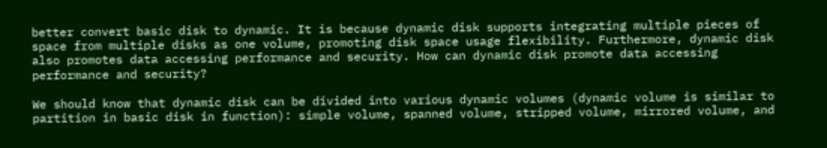better convert basic disk to dynamic. It is because dynamic disk supports integrating multiple pieces of space from multiple disks as one volume, promoting disk space usage flexibility. Furthermore, dynamic disk also promotes data accessing performance and security. How can dynamic disk promote data accessing performance and security?

We should know that dynamic disk can be divided into various dynamic volumes (dynamic volume is similar to partition in basic disk in function): simple volume, spanned volume, stripped volume, mirrored volume, and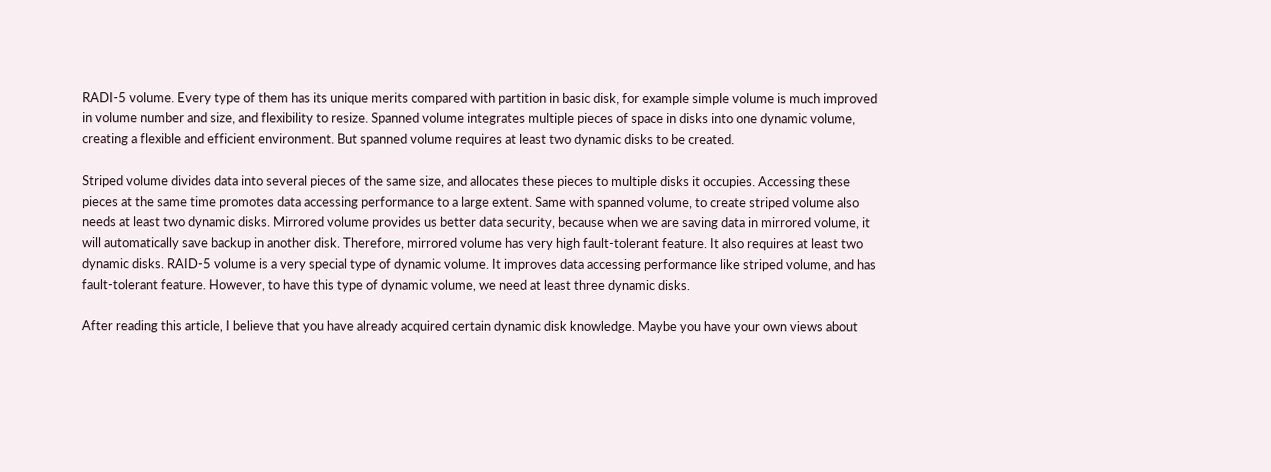RADI-5 volume. Every type of them has its unique merits compared with partition in basic disk, for example simple volume is much improved in volume number and size, and flexibility to resize. Spanned volume integrates multiple pieces of space in disks into one dynamic volume, creating a flexible and efficient environment. But spanned volume requires at least two dynamic disks to be created.

Striped volume divides data into several pieces of the same size, and allocates these pieces to multiple disks it occupies. Accessing these pieces at the same time promotes data accessing performance to a large extent. Same with spanned volume, to create striped volume also needs at least two dynamic disks. Mirrored volume provides us better data security, because when we are saving data in mirrored volume, it will automatically save backup in another disk. Therefore, mirrored volume has very high fault-tolerant feature. It also requires at least two dynamic disks. RAID-5 volume is a very special type of dynamic volume. It improves data accessing performance like striped volume, and has fault-tolerant feature. However, to have this type of dynamic volume, we need at least three dynamic disks.

After reading this article, I believe that you have already acquired certain dynamic disk knowledge. Maybe you have your own views about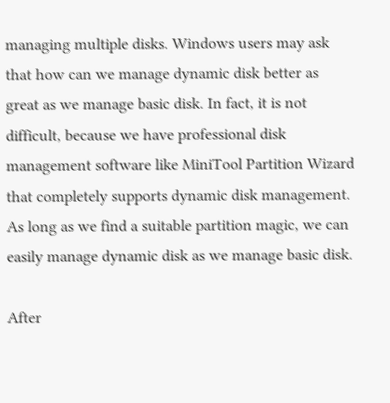managing multiple disks. Windows users may ask that how can we manage dynamic disk better as great as we manage basic disk. In fact, it is not difficult, because we have professional disk management software like MiniTool Partition Wizard that completely supports dynamic disk management. As long as we find a suitable partition magic, we can easily manage dynamic disk as we manage basic disk.

After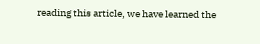reading this article, we have learned the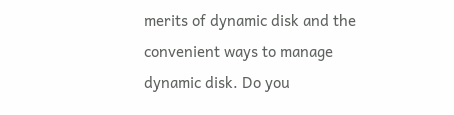merits of dynamic disk and the convenient ways to manage dynamic disk. Do you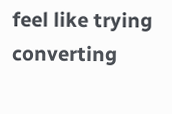feel like trying converting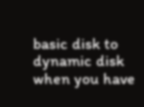basic disk to dynamic disk when you have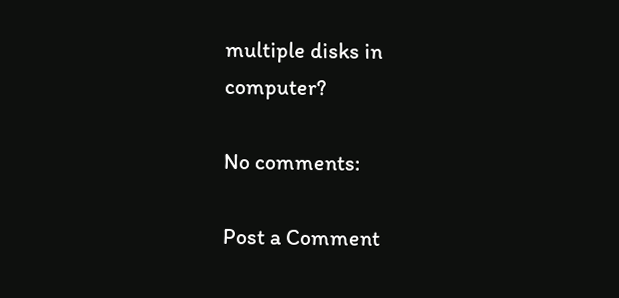multiple disks in computer?

No comments:

Post a Comment